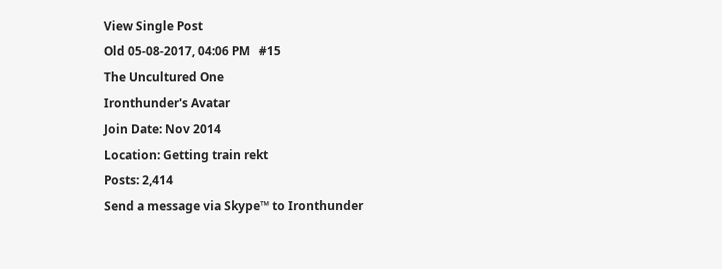View Single Post
Old 05-08-2017, 04:06 PM   #15
The Uncultured One
Ironthunder's Avatar
Join Date: Nov 2014
Location: Getting train rekt
Posts: 2,414
Send a message via Skype™ to Ironthunder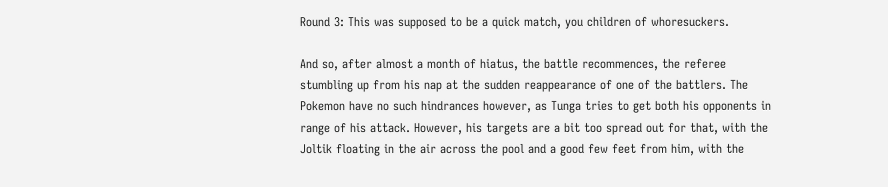Round 3: This was supposed to be a quick match, you children of whoresuckers.

And so, after almost a month of hiatus, the battle recommences, the referee stumbling up from his nap at the sudden reappearance of one of the battlers. The Pokemon have no such hindrances however, as Tunga tries to get both his opponents in range of his attack. However, his targets are a bit too spread out for that, with the Joltik floating in the air across the pool and a good few feet from him, with the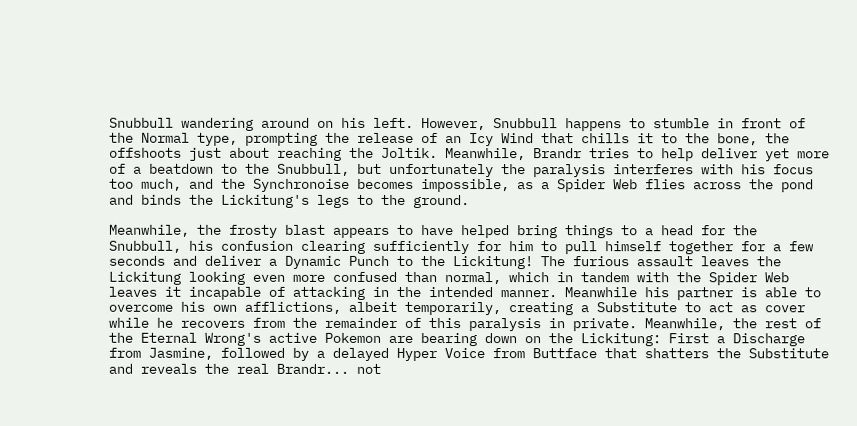Snubbull wandering around on his left. However, Snubbull happens to stumble in front of the Normal type, prompting the release of an Icy Wind that chills it to the bone, the offshoots just about reaching the Joltik. Meanwhile, Brandr tries to help deliver yet more of a beatdown to the Snubbull, but unfortunately the paralysis interferes with his focus too much, and the Synchronoise becomes impossible, as a Spider Web flies across the pond and binds the Lickitung's legs to the ground.

Meanwhile, the frosty blast appears to have helped bring things to a head for the Snubbull, his confusion clearing sufficiently for him to pull himself together for a few seconds and deliver a Dynamic Punch to the Lickitung! The furious assault leaves the Lickitung looking even more confused than normal, which in tandem with the Spider Web leaves it incapable of attacking in the intended manner. Meanwhile his partner is able to overcome his own afflictions, albeit temporarily, creating a Substitute to act as cover while he recovers from the remainder of this paralysis in private. Meanwhile, the rest of the Eternal Wrong's active Pokemon are bearing down on the Lickitung: First a Discharge from Jasmine, followed by a delayed Hyper Voice from Buttface that shatters the Substitute and reveals the real Brandr... not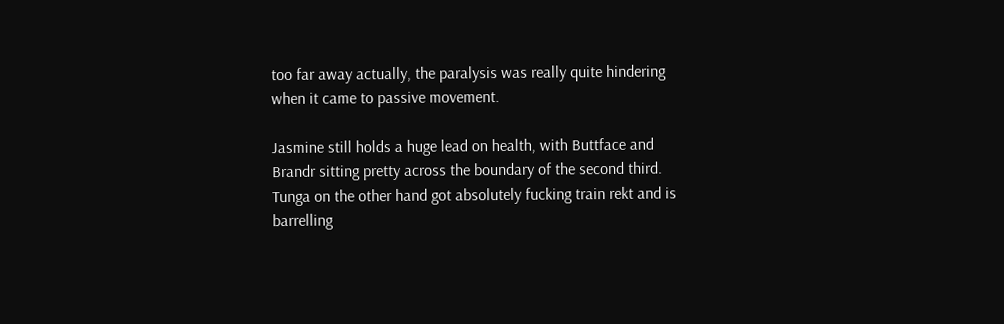too far away actually, the paralysis was really quite hindering when it came to passive movement.

Jasmine still holds a huge lead on health, with Buttface and Brandr sitting pretty across the boundary of the second third. Tunga on the other hand got absolutely fucking train rekt and is barrelling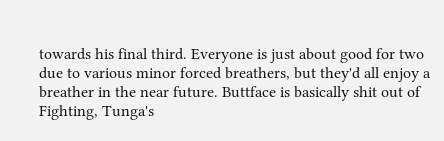towards his final third. Everyone is just about good for two due to various minor forced breathers, but they'd all enjoy a breather in the near future. Buttface is basically shit out of Fighting, Tunga's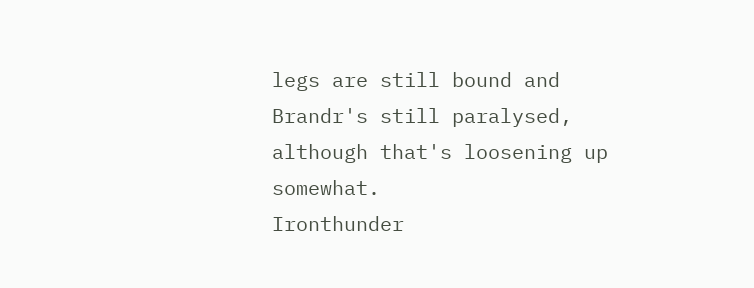legs are still bound and Brandr's still paralysed, although that's loosening up somewhat.
Ironthunder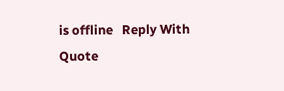is offline   Reply With Quote